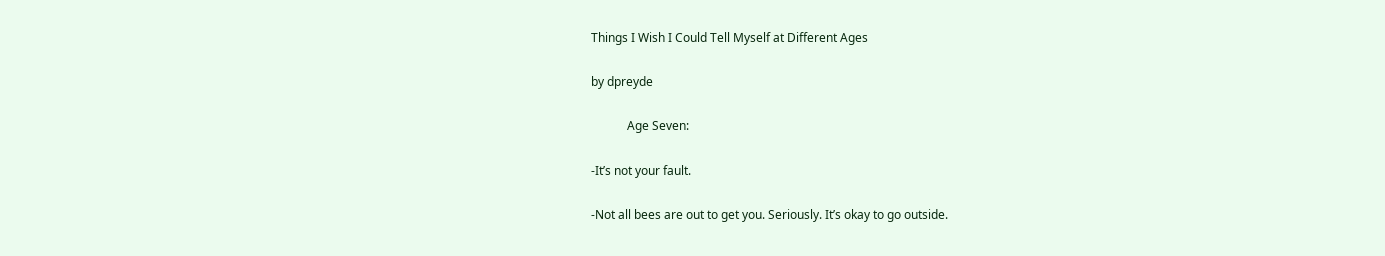Things I Wish I Could Tell Myself at Different Ages

by dpreyde

            Age Seven:

-It’s not your fault.

-Not all bees are out to get you. Seriously. It’s okay to go outside.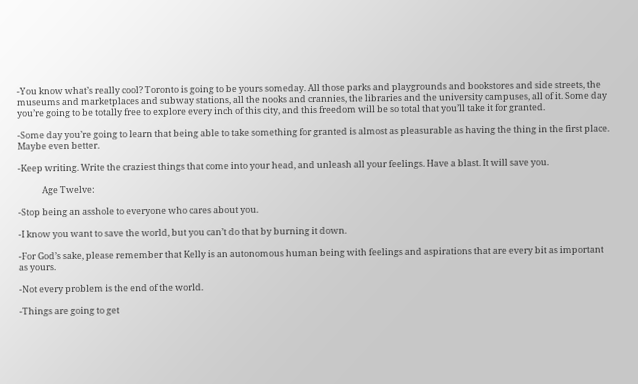-You know what’s really cool? Toronto is going to be yours someday. All those parks and playgrounds and bookstores and side streets, the museums and marketplaces and subway stations, all the nooks and crannies, the libraries and the university campuses, all of it. Some day you’re going to be totally free to explore every inch of this city, and this freedom will be so total that you’ll take it for granted.

-Some day you’re going to learn that being able to take something for granted is almost as pleasurable as having the thing in the first place. Maybe even better.

-Keep writing. Write the craziest things that come into your head, and unleash all your feelings. Have a blast. It will save you.

            Age Twelve:

-Stop being an asshole to everyone who cares about you.

-I know you want to save the world, but you can’t do that by burning it down.

-For God’s sake, please remember that Kelly is an autonomous human being with feelings and aspirations that are every bit as important as yours.

-Not every problem is the end of the world.

-Things are going to get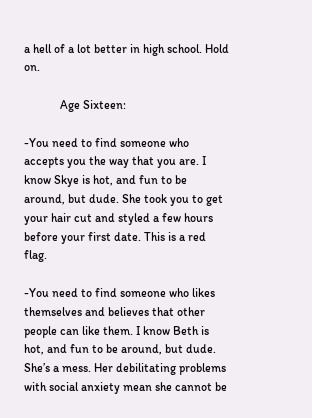a hell of a lot better in high school. Hold on.

            Age Sixteen:

-You need to find someone who accepts you the way that you are. I know Skye is hot, and fun to be around, but dude. She took you to get your hair cut and styled a few hours before your first date. This is a red flag.

-You need to find someone who likes themselves and believes that other people can like them. I know Beth is hot, and fun to be around, but dude. She’s a mess. Her debilitating problems with social anxiety mean she cannot be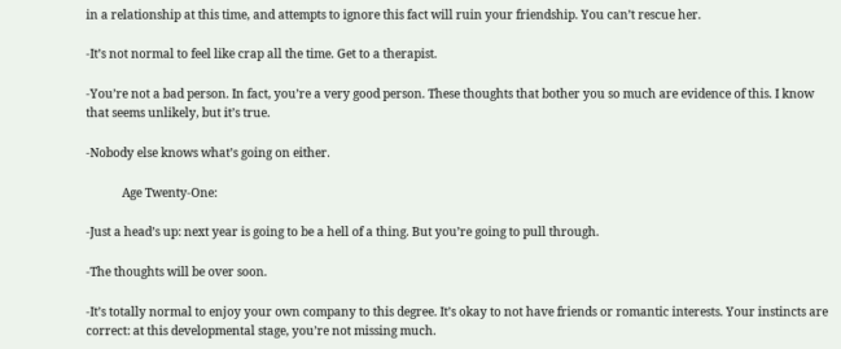in a relationship at this time, and attempts to ignore this fact will ruin your friendship. You can’t rescue her.

-It’s not normal to feel like crap all the time. Get to a therapist.

-You’re not a bad person. In fact, you’re a very good person. These thoughts that bother you so much are evidence of this. I know that seems unlikely, but it’s true.

-Nobody else knows what’s going on either.

            Age Twenty-One:

-Just a head’s up: next year is going to be a hell of a thing. But you’re going to pull through.

-The thoughts will be over soon.

-It’s totally normal to enjoy your own company to this degree. It’s okay to not have friends or romantic interests. Your instincts are correct: at this developmental stage, you’re not missing much.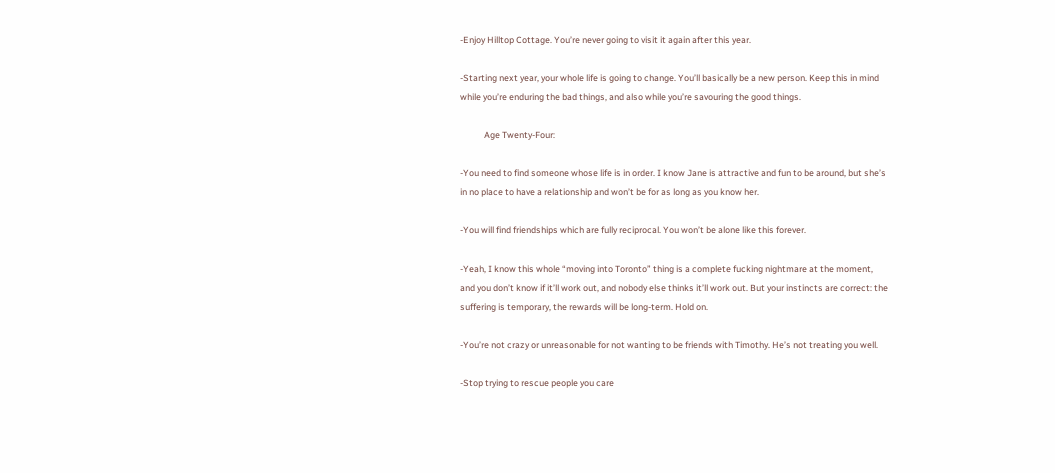-Enjoy Hilltop Cottage. You’re never going to visit it again after this year.

-Starting next year, your whole life is going to change. You’ll basically be a new person. Keep this in mind while you’re enduring the bad things, and also while you’re savouring the good things.

            Age Twenty-Four:

-You need to find someone whose life is in order. I know Jane is attractive and fun to be around, but she’s in no place to have a relationship and won’t be for as long as you know her.

-You will find friendships which are fully reciprocal. You won’t be alone like this forever.

-Yeah, I know this whole “moving into Toronto” thing is a complete fucking nightmare at the moment, and you don’t know if it’ll work out, and nobody else thinks it’ll work out. But your instincts are correct: the suffering is temporary, the rewards will be long-term. Hold on.

-You’re not crazy or unreasonable for not wanting to be friends with Timothy. He’s not treating you well.

-Stop trying to rescue people you care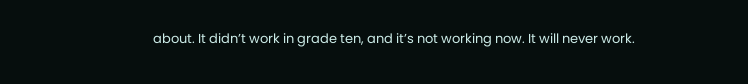about. It didn’t work in grade ten, and it’s not working now. It will never work.